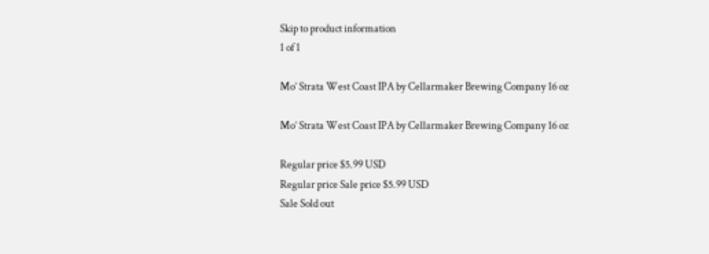Skip to product information
1 of 1

Mo’ Strata West Coast IPA by Cellarmaker Brewing Company 16 oz

Mo’ Strata West Coast IPA by Cellarmaker Brewing Company 16 oz

Regular price $5.99 USD
Regular price Sale price $5.99 USD
Sale Sold out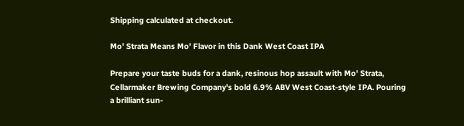Shipping calculated at checkout.

Mo' Strata Means Mo' Flavor in this Dank West Coast IPA

Prepare your taste buds for a dank, resinous hop assault with Mo' Strata, Cellarmaker Brewing Company's bold 6.9% ABV West Coast-style IPA. Pouring a brilliant sun-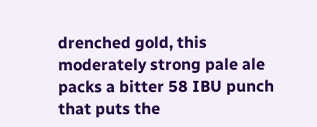drenched gold, this moderately strong pale ale packs a bitter 58 IBU punch that puts the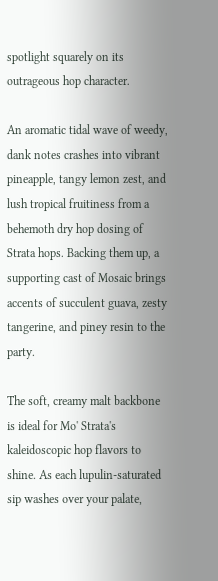spotlight squarely on its outrageous hop character.

An aromatic tidal wave of weedy, dank notes crashes into vibrant pineapple, tangy lemon zest, and lush tropical fruitiness from a behemoth dry hop dosing of Strata hops. Backing them up, a supporting cast of Mosaic brings accents of succulent guava, zesty tangerine, and piney resin to the party.

The soft, creamy malt backbone is ideal for Mo' Strata's kaleidoscopic hop flavors to shine. As each lupulin-saturated sip washes over your palate,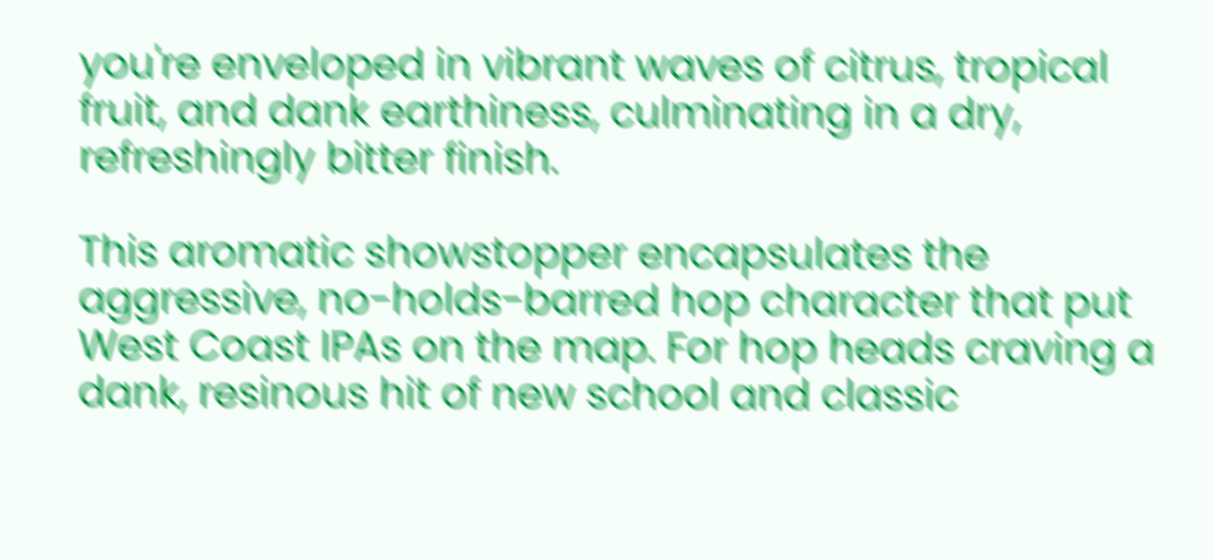you're enveloped in vibrant waves of citrus, tropical fruit, and dank earthiness, culminating in a dry, refreshingly bitter finish.

This aromatic showstopper encapsulates the aggressive, no-holds-barred hop character that put West Coast IPAs on the map. For hop heads craving a dank, resinous hit of new school and classic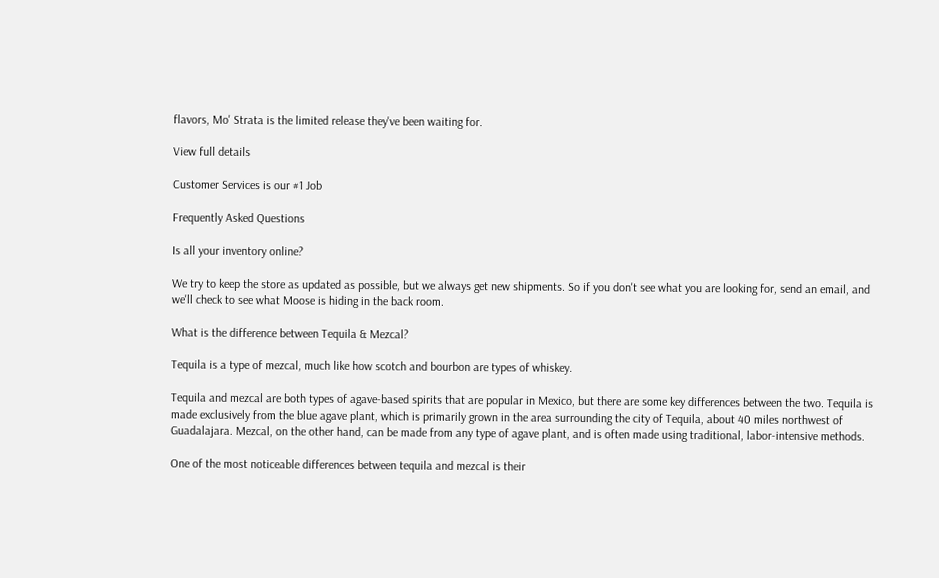flavors, Mo' Strata is the limited release they've been waiting for.

View full details

Customer Services is our #1 Job

Frequently Asked Questions

Is all your inventory online?

We try to keep the store as updated as possible, but we always get new shipments. So if you don't see what you are looking for, send an email, and we'll check to see what Moose is hiding in the back room.

What is the difference between Tequila & Mezcal?

Tequila is a type of mezcal, much like how scotch and bourbon are types of whiskey.

Tequila and mezcal are both types of agave-based spirits that are popular in Mexico, but there are some key differences between the two. Tequila is made exclusively from the blue agave plant, which is primarily grown in the area surrounding the city of Tequila, about 40 miles northwest of Guadalajara. Mezcal, on the other hand, can be made from any type of agave plant, and is often made using traditional, labor-intensive methods.

One of the most noticeable differences between tequila and mezcal is their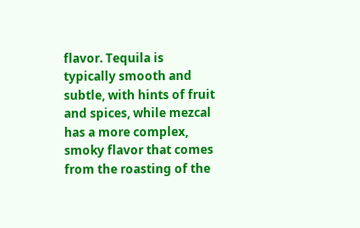flavor. Tequila is typically smooth and subtle, with hints of fruit and spices, while mezcal has a more complex, smoky flavor that comes from the roasting of the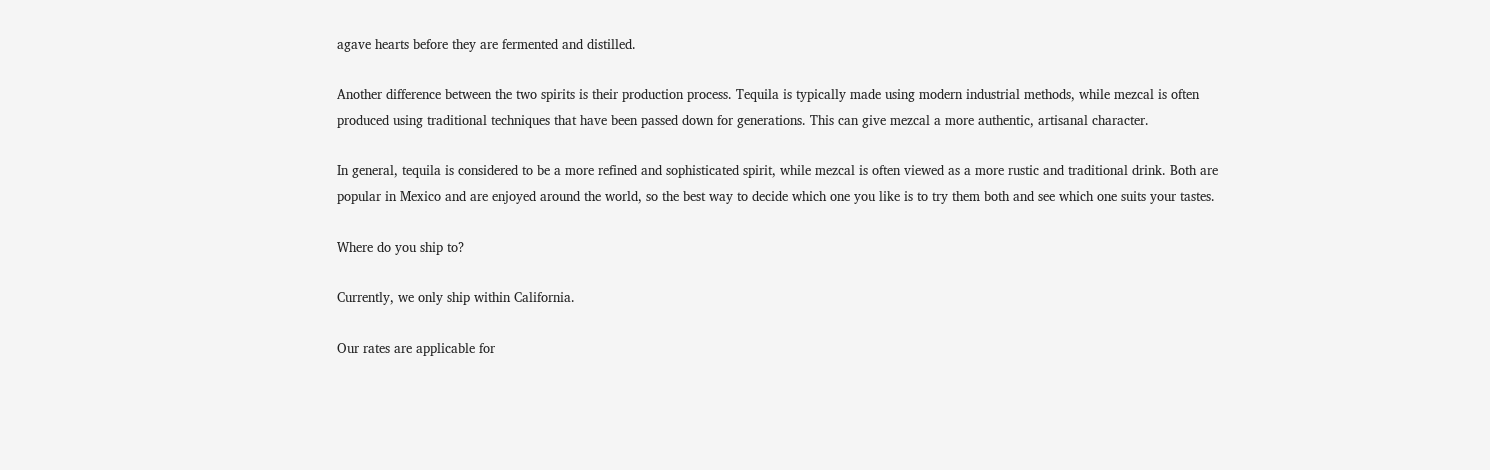agave hearts before they are fermented and distilled.

Another difference between the two spirits is their production process. Tequila is typically made using modern industrial methods, while mezcal is often produced using traditional techniques that have been passed down for generations. This can give mezcal a more authentic, artisanal character.

In general, tequila is considered to be a more refined and sophisticated spirit, while mezcal is often viewed as a more rustic and traditional drink. Both are popular in Mexico and are enjoyed around the world, so the best way to decide which one you like is to try them both and see which one suits your tastes.

Where do you ship to?

Currently, we only ship within California.

Our rates are applicable for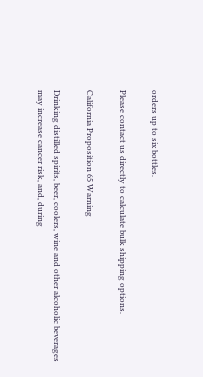orders up to six bottles.

Please contact us directly to calculate bulk shipping options.

California Proposition 65 Warning

Drinking distilled spirits, beer, coolers, wine and other alcoholic beverages may increase cancer risk, and, during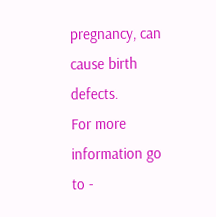pregnancy, can cause birth defects.
For more information go to -